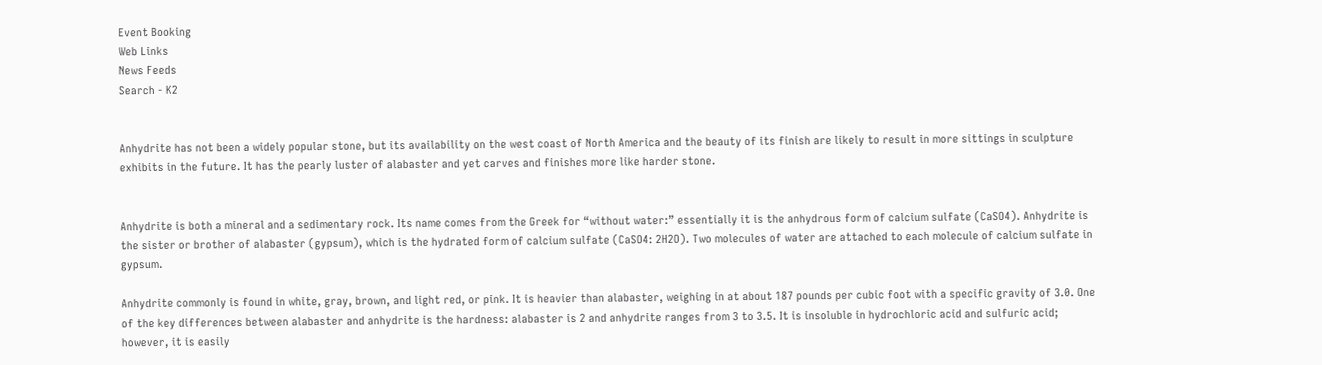Event Booking
Web Links
News Feeds
Search - K2


Anhydrite has not been a widely popular stone, but its availability on the west coast of North America and the beauty of its finish are likely to result in more sittings in sculpture exhibits in the future. It has the pearly luster of alabaster and yet carves and finishes more like harder stone.


Anhydrite is both a mineral and a sedimentary rock. Its name comes from the Greek for “without water:” essentially it is the anhydrous form of calcium sulfate (CaSO4). Anhydrite is the sister or brother of alabaster (gypsum), which is the hydrated form of calcium sulfate (CaSO4: 2H2O). Two molecules of water are attached to each molecule of calcium sulfate in gypsum.

Anhydrite commonly is found in white, gray, brown, and light red, or pink. It is heavier than alabaster, weighing in at about 187 pounds per cubic foot with a specific gravity of 3.0. One of the key differences between alabaster and anhydrite is the hardness: alabaster is 2 and anhydrite ranges from 3 to 3.5. It is insoluble in hydrochloric acid and sulfuric acid; however, it is easily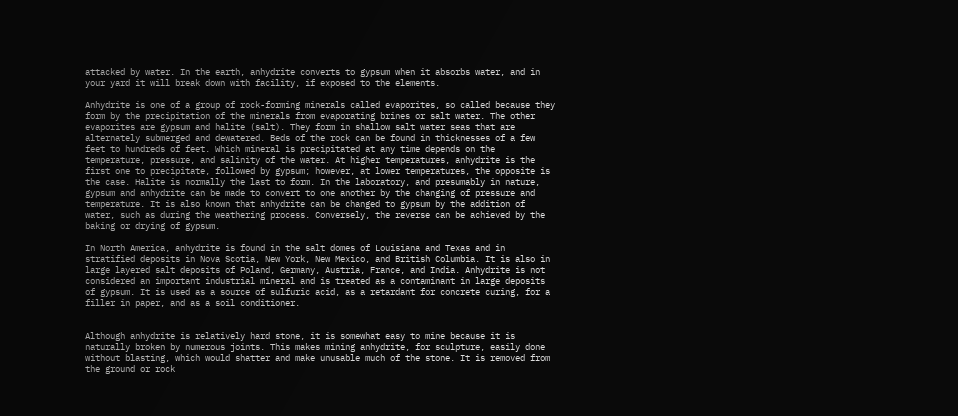attacked by water. In the earth, anhydrite converts to gypsum when it absorbs water, and in your yard it will break down with facility, if exposed to the elements.

Anhydrite is one of a group of rock-forming minerals called evaporites, so called because they form by the precipitation of the minerals from evaporating brines or salt water. The other evaporites are gypsum and halite (salt). They form in shallow salt water seas that are alternately submerged and dewatered. Beds of the rock can be found in thicknesses of a few feet to hundreds of feet. Which mineral is precipitated at any time depends on the temperature, pressure, and salinity of the water. At higher temperatures, anhydrite is the first one to precipitate, followed by gypsum; however, at lower temperatures, the opposite is the case. Halite is normally the last to form. In the laboratory, and presumably in nature, gypsum and anhydrite can be made to convert to one another by the changing of pressure and temperature. It is also known that anhydrite can be changed to gypsum by the addition of water, such as during the weathering process. Conversely, the reverse can be achieved by the baking or drying of gypsum.

In North America, anhydrite is found in the salt domes of Louisiana and Texas and in stratified deposits in Nova Scotia, New York, New Mexico, and British Columbia. It is also in large layered salt deposits of Poland, Germany, Austria, France, and India. Anhydrite is not considered an important industrial mineral and is treated as a contaminant in large deposits of gypsum. It is used as a source of sulfuric acid, as a retardant for concrete curing, for a filler in paper, and as a soil conditioner.


Although anhydrite is relatively hard stone, it is somewhat easy to mine because it is naturally broken by numerous joints. This makes mining anhydrite, for sculpture, easily done without blasting, which would shatter and make unusable much of the stone. It is removed from the ground or rock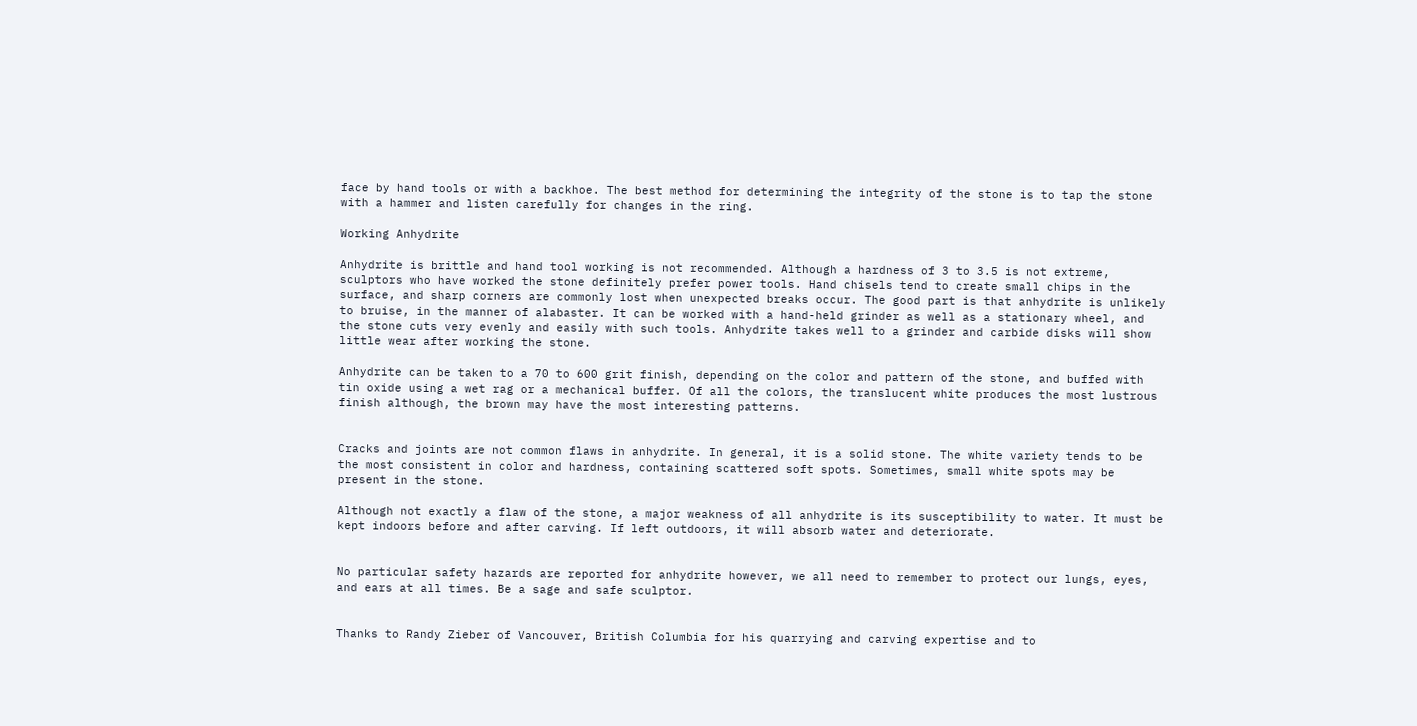face by hand tools or with a backhoe. The best method for determining the integrity of the stone is to tap the stone with a hammer and listen carefully for changes in the ring.

Working Anhydrite

Anhydrite is brittle and hand tool working is not recommended. Although a hardness of 3 to 3.5 is not extreme, sculptors who have worked the stone definitely prefer power tools. Hand chisels tend to create small chips in the surface, and sharp corners are commonly lost when unexpected breaks occur. The good part is that anhydrite is unlikely to bruise, in the manner of alabaster. It can be worked with a hand-held grinder as well as a stationary wheel, and the stone cuts very evenly and easily with such tools. Anhydrite takes well to a grinder and carbide disks will show little wear after working the stone.

Anhydrite can be taken to a 70 to 600 grit finish, depending on the color and pattern of the stone, and buffed with tin oxide using a wet rag or a mechanical buffer. Of all the colors, the translucent white produces the most lustrous finish although, the brown may have the most interesting patterns.


Cracks and joints are not common flaws in anhydrite. In general, it is a solid stone. The white variety tends to be the most consistent in color and hardness, containing scattered soft spots. Sometimes, small white spots may be present in the stone.

Although not exactly a flaw of the stone, a major weakness of all anhydrite is its susceptibility to water. It must be kept indoors before and after carving. If left outdoors, it will absorb water and deteriorate.


No particular safety hazards are reported for anhydrite however, we all need to remember to protect our lungs, eyes, and ears at all times. Be a sage and safe sculptor.


Thanks to Randy Zieber of Vancouver, British Columbia for his quarrying and carving expertise and to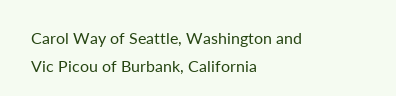Carol Way of Seattle, Washington and Vic Picou of Burbank, California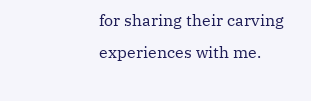for sharing their carving experiences with me.